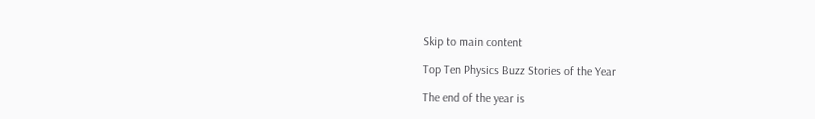Skip to main content

Top Ten Physics Buzz Stories of the Year

The end of the year is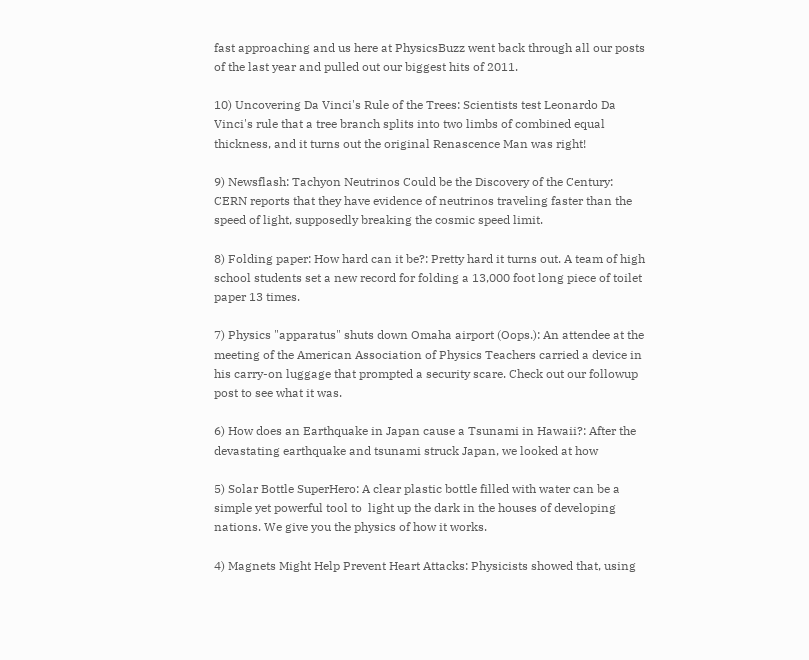fast approaching and us here at PhysicsBuzz went back through all our posts of the last year and pulled out our biggest hits of 2011.

10) Uncovering Da Vinci's Rule of the Trees: Scientists test Leonardo Da Vinci's rule that a tree branch splits into two limbs of combined equal thickness, and it turns out the original Renascence Man was right!

9) Newsflash: Tachyon Neutrinos Could be the Discovery of the Century: CERN reports that they have evidence of neutrinos traveling faster than the speed of light, supposedly breaking the cosmic speed limit.

8) Folding paper: How hard can it be?: Pretty hard it turns out. A team of high school students set a new record for folding a 13,000 foot long piece of toilet paper 13 times.

7) Physics "apparatus" shuts down Omaha airport (Oops.): An attendee at the meeting of the American Association of Physics Teachers carried a device in his carry-on luggage that prompted a security scare. Check out our followup post to see what it was.

6) How does an Earthquake in Japan cause a Tsunami in Hawaii?: After the devastating earthquake and tsunami struck Japan, we looked at how

5) Solar Bottle SuperHero: A clear plastic bottle filled with water can be a simple yet powerful tool to  light up the dark in the houses of developing nations. We give you the physics of how it works.

4) Magnets Might Help Prevent Heart Attacks: Physicists showed that, using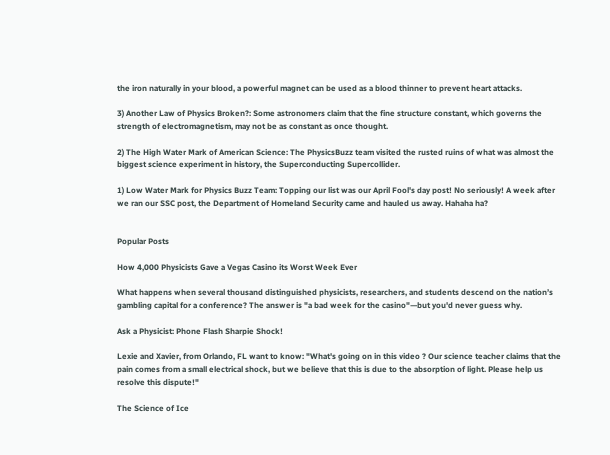the iron naturally in your blood, a powerful magnet can be used as a blood thinner to prevent heart attacks.

3) Another Law of Physics Broken?: Some astronomers claim that the fine structure constant, which governs the strength of electromagnetism, may not be as constant as once thought.

2) The High Water Mark of American Science: The PhysicsBuzz team visited the rusted ruins of what was almost the biggest science experiment in history, the Superconducting Supercollider.

1) Low Water Mark for Physics Buzz Team: Topping our list was our April Fool's day post! No seriously! A week after we ran our SSC post, the Department of Homeland Security came and hauled us away. Hahaha ha?


Popular Posts

How 4,000 Physicists Gave a Vegas Casino its Worst Week Ever

What happens when several thousand distinguished physicists, researchers, and students descend on the nation’s gambling capital for a conference? The answer is "a bad week for the casino"—but you'd never guess why.

Ask a Physicist: Phone Flash Sharpie Shock!

Lexie and Xavier, from Orlando, FL want to know: "What's going on in this video ? Our science teacher claims that the pain comes from a small electrical shock, but we believe that this is due to the absorption of light. Please help us resolve this dispute!"

The Science of Ice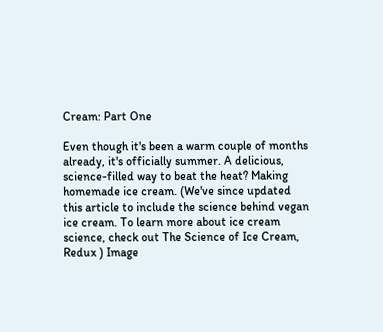Cream: Part One

Even though it's been a warm couple of months already, it's officially summer. A delicious, science-filled way to beat the heat? Making homemade ice cream. (We've since updated this article to include the science behind vegan ice cream. To learn more about ice cream science, check out The Science of Ice Cream, Redux ) Image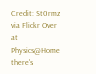Credit: St0rmz via Flickr Over at Physics@Home there's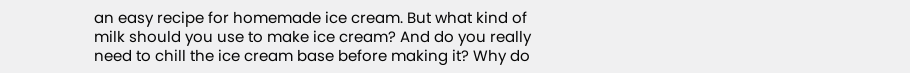an easy recipe for homemade ice cream. But what kind of milk should you use to make ice cream? And do you really need to chill the ice cream base before making it? Why do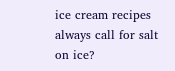ice cream recipes always call for salt on ice?